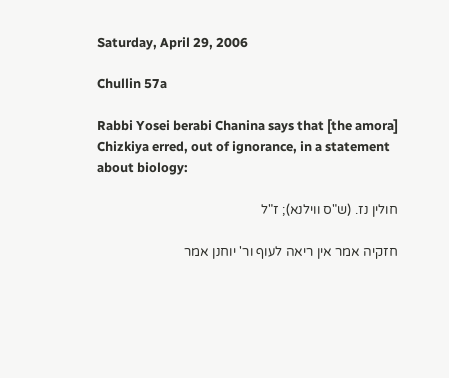Saturday, April 29, 2006

Chullin 57a

Rabbi Yosei berabi Chanina says that [the amora] Chizkiya erred, out of ignorance, in a statement about biology:

חולין נז. (ש"ס ווילנא); ז"ל

חזקיה אמר אין ריאה לעוף ור' יוחנן אמר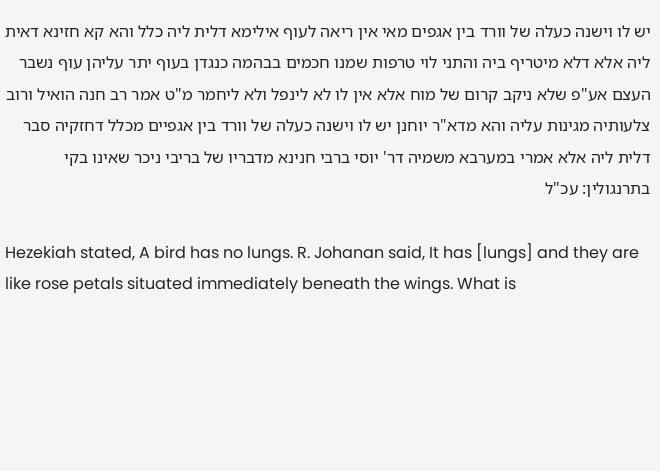יש לו וישנה כעלה של וורד בין אגפים מאי אין ריאה לעוף אילימא דלית ליה כלל והא קא חזינא דאית ליה אלא דלא מיטריף ביה והתני לוי טרפות שמנו חכמים בבהמה כנגדן בעוף יתר עליהן עוף נשבר העצם אע"פ שלא ניקב קרום של מוח אלא אין לו לא לינפל ולא ליחמר מ"ט אמר רב חנה הואיל ורוב צלעותיה מגינות עליה והא מדא"ר יוחנן יש לו וישנה כעלה של וורד בין אגפיים מכלל דחזקיה סבר דלית ליה אלא אמרי במערבא משמיה דר' יוסי ברבי חנינא מדבריו של בריבי ניכר שאינו בקי בתרנגולין: עכ"ל

Hezekiah stated, A bird has no lungs. R. Johanan said, It has [lungs] and they are like rose petals situated immediately beneath the wings. What is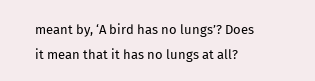meant by, ‘A bird has no lungs’? Does it mean that it has no lungs at all?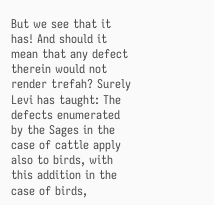But we see that it has! And should it mean that any defect therein would not render trefah? Surely Levi has taught: The defects enumerated by the Sages in the case of cattle apply also to birds, with this addition in the case of birds,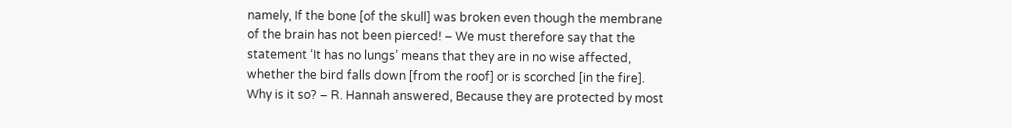namely, If the bone [of the skull] was broken even though the membrane of the brain has not been pierced! – We must therefore say that the statement ‘It has no lungs’ means that they are in no wise affected, whether the bird falls down [from the roof] or is scorched [in the fire]. Why is it so? – R. Hannah answered, Because they are protected by most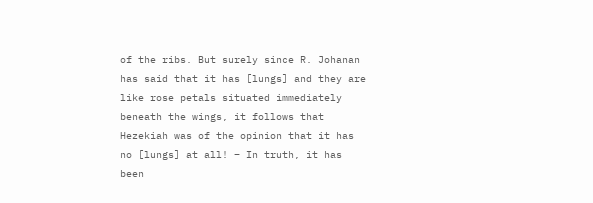of the ribs. But surely since R. Johanan has said that it has [lungs] and they are like rose petals situated immediately beneath the wings, it follows that Hezekiah was of the opinion that it has no [lungs] at all! – In truth, it has been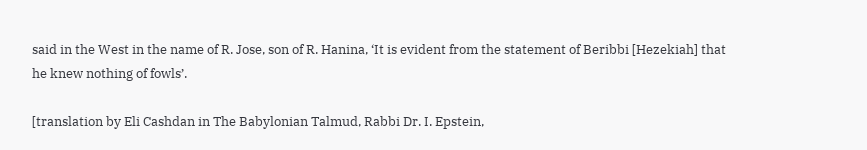said in the West in the name of R. Jose, son of R. Hanina, ‘It is evident from the statement of Beribbi [Hezekiah] that he knew nothing of fowls’.

[translation by Eli Cashdan in The Babylonian Talmud, Rabbi Dr. I. Epstein,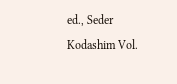ed., Seder Kodashim Vol.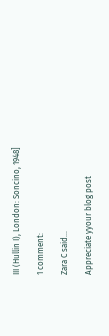III (Hullin I), London: Soncino, 1948]

1 comment:

Zara C said...

Appreciate yyour blog post